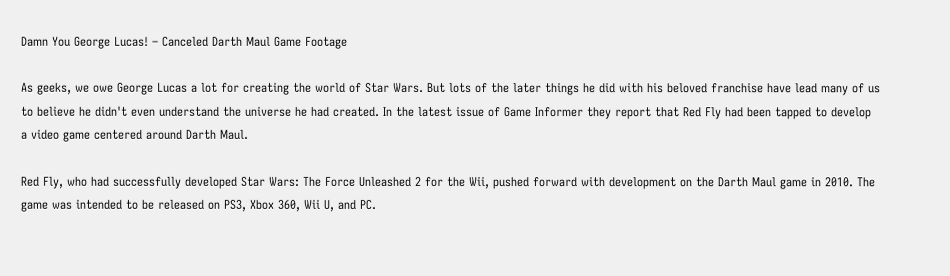Damn You George Lucas! – Canceled Darth Maul Game Footage

As geeks, we owe George Lucas a lot for creating the world of Star Wars. But lots of the later things he did with his beloved franchise have lead many of us to believe he didn't even understand the universe he had created. In the latest issue of Game Informer they report that Red Fly had been tapped to develop a video game centered around Darth Maul.

Red Fly, who had successfully developed Star Wars: The Force Unleashed 2 for the Wii, pushed forward with development on the Darth Maul game in 2010. The game was intended to be released on PS3, Xbox 360, Wii U, and PC.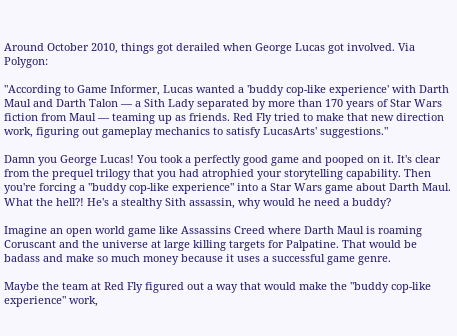Around October 2010, things got derailed when George Lucas got involved. Via Polygon:

"According to Game Informer, Lucas wanted a 'buddy cop-like experience' with Darth Maul and Darth Talon — a Sith Lady separated by more than 170 years of Star Wars fiction from Maul — teaming up as friends. Red Fly tried to make that new direction work, figuring out gameplay mechanics to satisfy LucasArts' suggestions."

Damn you George Lucas! You took a perfectly good game and pooped on it. It's clear from the prequel trilogy that you had atrophied your storytelling capability. Then you're forcing a "buddy cop-like experience" into a Star Wars game about Darth Maul. What the hell?! He's a stealthy Sith assassin, why would he need a buddy?

Imagine an open world game like Assassins Creed where Darth Maul is roaming Coruscant and the universe at large killing targets for Palpatine. That would be badass and make so much money because it uses a successful game genre.

Maybe the team at Red Fly figured out a way that would make the "buddy cop-like experience" work,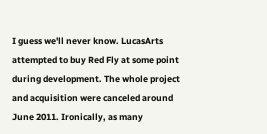I guess we'll never know. LucasArts attempted to buy Red Fly at some point during development. The whole project and acquisition were canceled around June 2011. Ironically, as many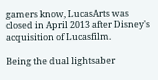gamers know, LucasArts was closed in April 2013 after Disney's acquisition of Lucasfilm.

Being the dual lightsaber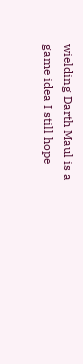wielding Darth Maul is a game idea I still hope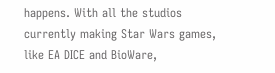happens. With all the studios currently making Star Wars games, like EA DICE and BioWare,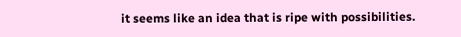it seems like an idea that is ripe with possibilities.